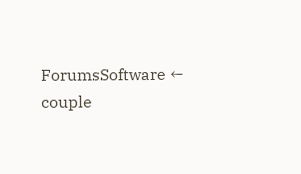ForumsSoftware ← couple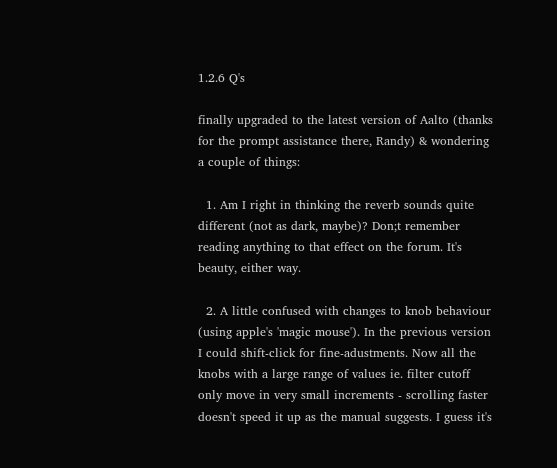1.2.6 Q's

finally upgraded to the latest version of Aalto (thanks for the prompt assistance there, Randy) & wondering a couple of things:

  1. Am I right in thinking the reverb sounds quite different (not as dark, maybe)? Don;t remember reading anything to that effect on the forum. It's beauty, either way.

  2. A little confused with changes to knob behaviour (using apple's 'magic mouse'). In the previous version I could shift-click for fine-adustments. Now all the knobs with a large range of values ie. filter cutoff only move in very small increments - scrolling faster doesn't speed it up as the manual suggests. I guess it's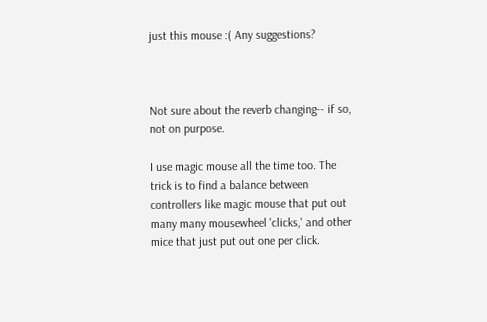just this mouse :( Any suggestions?



Not sure about the reverb changing-- if so, not on purpose.

I use magic mouse all the time too. The trick is to find a balance between controllers like magic mouse that put out many many mousewheel 'clicks,' and other mice that just put out one per click.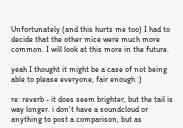Unfortunately (and this hurts me too) I had to decide that the other mice were much more common. I will look at this more in the future.

yeah I thought it might be a case of not being able to please everyone, fair enough :)

re: reverb - it does seem brighter, but the tail is way longer. i don't have a soundcloud or anything to post a comparison, but as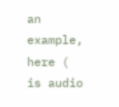an example, here ( is audio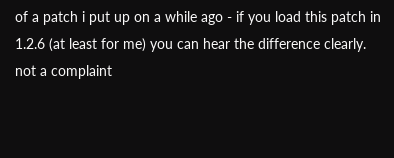of a patch i put up on a while ago - if you load this patch in 1.2.6 (at least for me) you can hear the difference clearly. not a complaint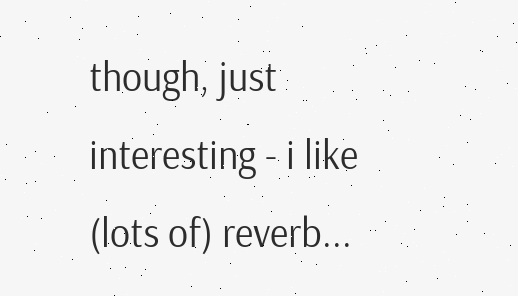though, just interesting - i like (lots of) reverb...